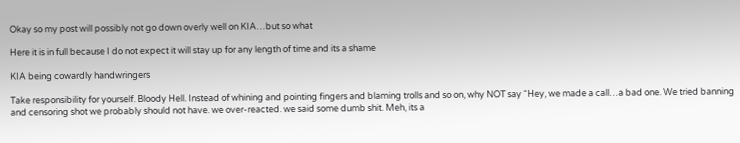Okay so my post will possibly not go down overly well on KIA…but so what

Here it is in full because I do not expect it will stay up for any length of time and its a shame

KIA being cowardly handwringers

Take responsibility for yourself. Bloody Hell. Instead of whining and pointing fingers and blaming trolls and so on, why NOT say “Hey, we made a call…a bad one. We tried banning and censoring shot we probably should not have. we over-reacted. we said some dumb shit. Meh, its a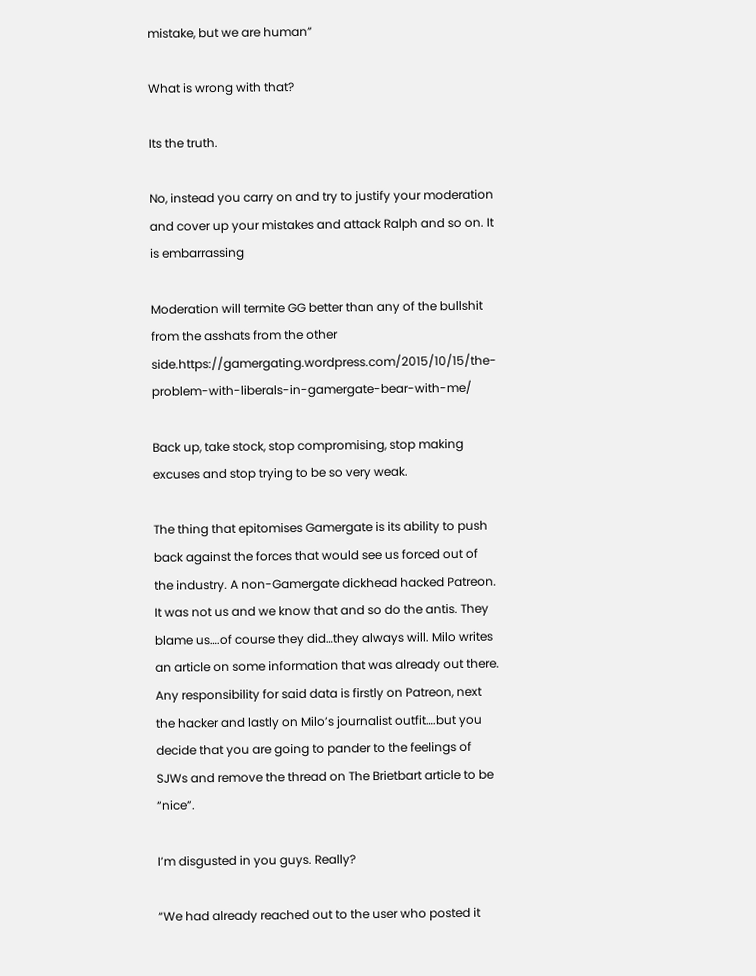mistake, but we are human”

What is wrong with that?

Its the truth.

No, instead you carry on and try to justify your moderation and cover up your mistakes and attack Ralph and so on. It is embarrassing

Moderation will termite GG better than any of the bullshit from the asshats from the other side.https://gamergating.wordpress.com/2015/10/15/the-problem-with-liberals-in-gamergate-bear-with-me/

Back up, take stock, stop compromising, stop making excuses and stop trying to be so very weak.

The thing that epitomises Gamergate is its ability to push back against the forces that would see us forced out of the industry. A non-Gamergate dickhead hacked Patreon. It was not us and we know that and so do the antis. They blame us….of course they did…they always will. Milo writes an article on some information that was already out there. Any responsibility for said data is firstly on Patreon, next the hacker and lastly on Milo’s journalist outfit….but you decide that you are going to pander to the feelings of SJWs and remove the thread on The Brietbart article to be “nice”.

I’m disgusted in you guys. Really?

“We had already reached out to the user who posted it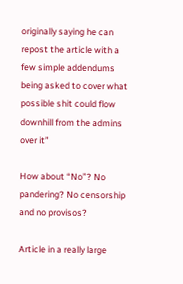originally saying he can repost the article with a few simple addendums being asked to cover what possible shit could flow downhill from the admins over it”

How about “No”? No pandering? No censorship and no provisos?

Article in a really large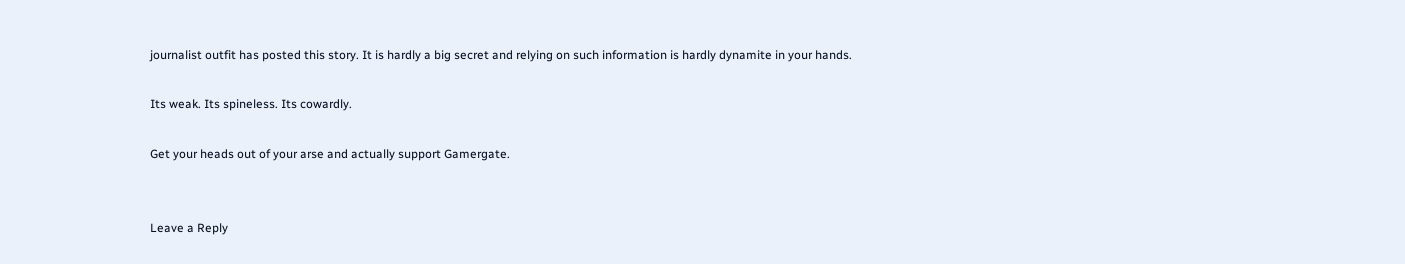journalist outfit has posted this story. It is hardly a big secret and relying on such information is hardly dynamite in your hands.

Its weak. Its spineless. Its cowardly.

Get your heads out of your arse and actually support Gamergate.


Leave a Reply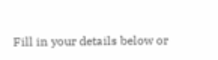Fill in your details below or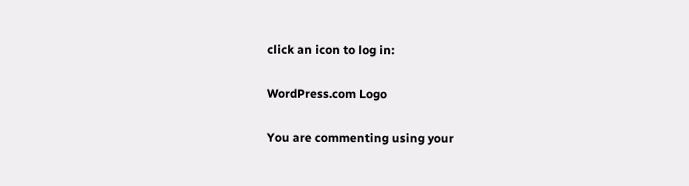click an icon to log in:

WordPress.com Logo

You are commenting using your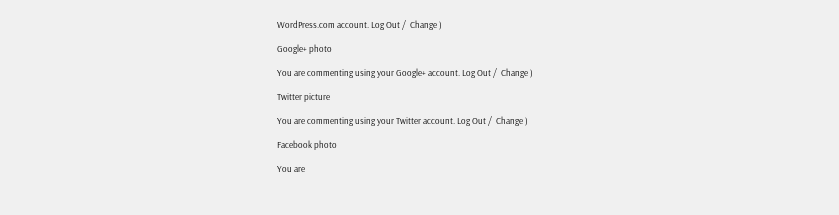WordPress.com account. Log Out /  Change )

Google+ photo

You are commenting using your Google+ account. Log Out /  Change )

Twitter picture

You are commenting using your Twitter account. Log Out /  Change )

Facebook photo

You are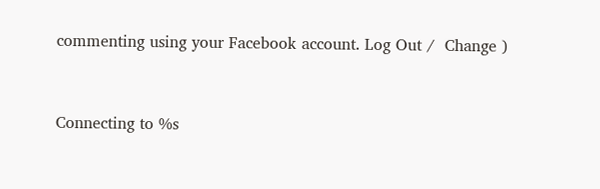commenting using your Facebook account. Log Out /  Change )


Connecting to %s